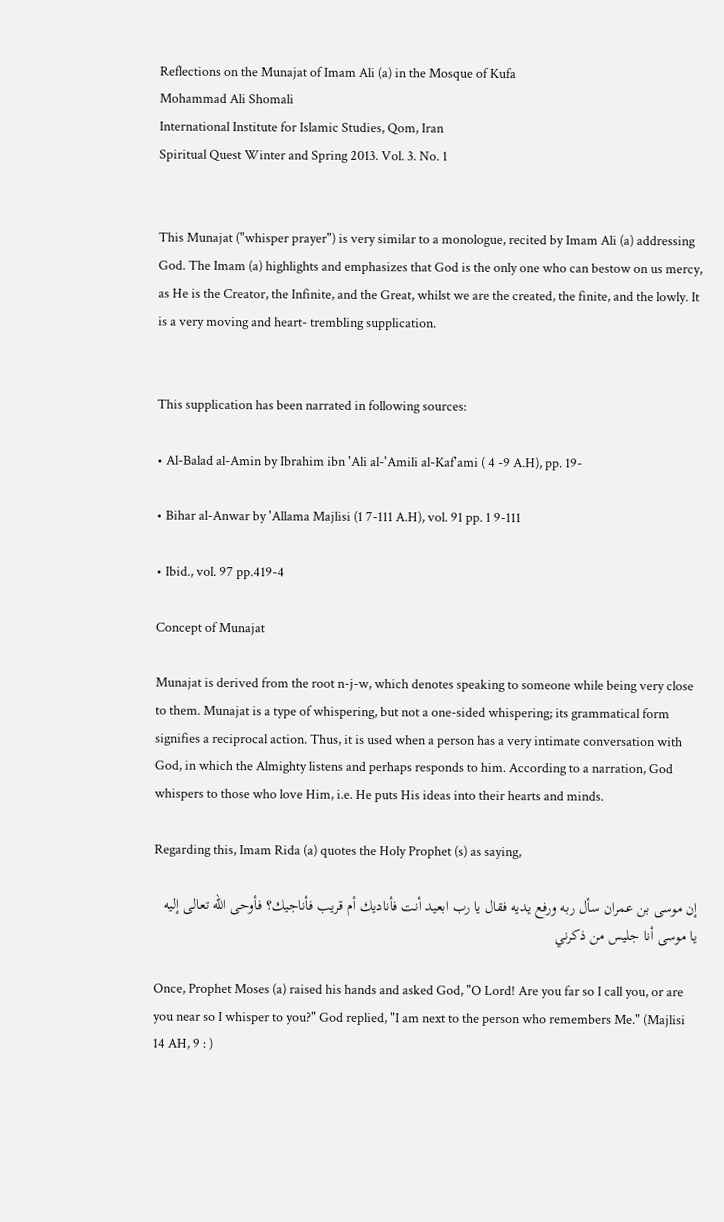Reflections on the Munajat of Imam Ali (a) in the Mosque of Kufa
Mohammad Ali Shomali
International Institute for Islamic Studies, Qom, Iran
Spiritual Quest Winter and Spring 2013. Vol. 3. No. 1


This Munajat ("whisper prayer") is very similar to a monologue, recited by Imam Ali (a) addressing God. The Imam (a) highlights and emphasizes that God is the only one who can bestow on us mercy, as He is the Creator, the Infinite, and the Great, whilst we are the created, the finite, and the lowly. It is a very moving and heart- trembling supplication.


This supplication has been narrated in following sources:

• Al-Balad al-Amin by Ibrahim ibn 'Ali al-'Amili al-Kaf'ami ( 4 -9 A.H), pp. 19-

• Bihar al-Anwar by 'Allama Majlisi (1 7-111 A.H), vol. 91 pp. 1 9-111

• Ibid., vol. 97 pp.419-4

Concept of Munajat

Munajat is derived from the root n-j-w, which denotes speaking to someone while being very close to them. Munajat is a type of whispering, but not a one-sided whispering; its grammatical form signifies a reciprocal action. Thus, it is used when a person has a very intimate conversation with God, in which the Almighty listens and perhaps responds to him. According to a narration, God whispers to those who love Him, i.e. He puts His ideas into their hearts and minds.

Regarding this, Imam Rida (a) quotes the Holy Prophet (s) as saying,

إن موسى بن عمران سأل ربه ورفع يديه فقال يا رب ابعيد أنت فأناديك أم قريب فأناجيك؟ فأوحى الله تعالى إليه يا موسى أنا جليس من ذكرني

Once, Prophet Moses (a) raised his hands and asked God, "O Lord! Are you far so I call you, or are you near so I whisper to you?" God replied, "I am next to the person who remembers Me." (Majlisi 14 AH, 9 : )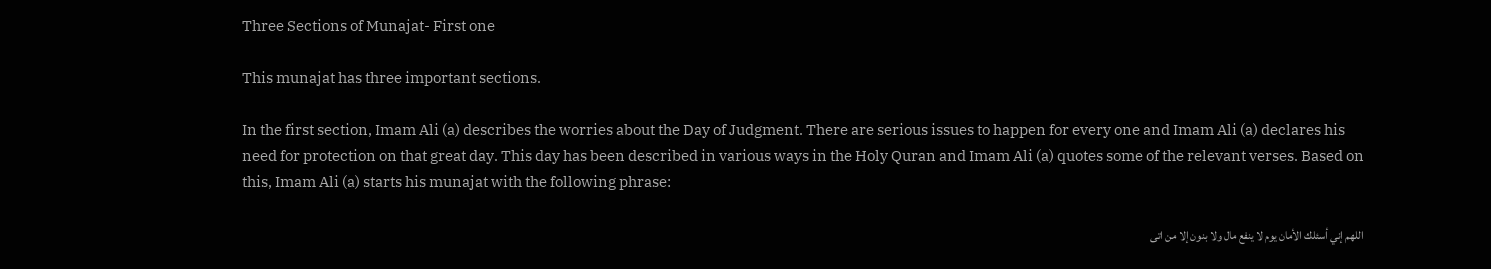Three Sections of Munajat- First one

This munajat has three important sections.

In the first section, Imam Ali (a) describes the worries about the Day of Judgment. There are serious issues to happen for every one and Imam Ali (a) declares his need for protection on that great day. This day has been described in various ways in the Holy Quran and Imam Ali (a) quotes some of the relevant verses. Based on this, Imam Ali (a) starts his munajat with the following phrase:

اللهم إني أسئلك الأمان يوم لا ينفع مال ولا بنون إلا من اتى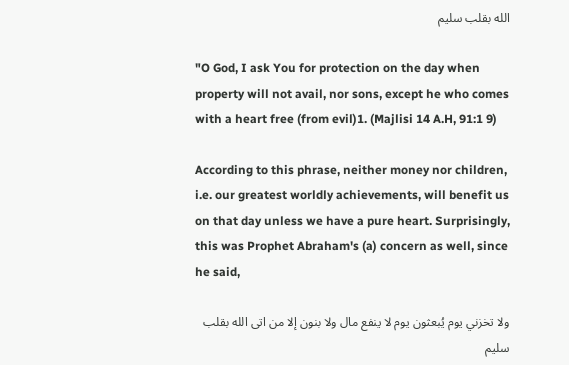الله بقلب سليم

"O God, I ask You for protection on the day when property will not avail, nor sons, except he who comes with a heart free (from evil)1. (Majlisi 14 A.H, 91:1 9)

According to this phrase, neither money nor children, i.e. our greatest worldly achievements, will benefit us on that day unless we have a pure heart. Surprisingly, this was Prophet Abraham's (a) concern as well, since he said,

ولا تخزني يوم يُبعثون يوم لا ينفع مال ولا بنون إلا من اتى الله بقلب سليم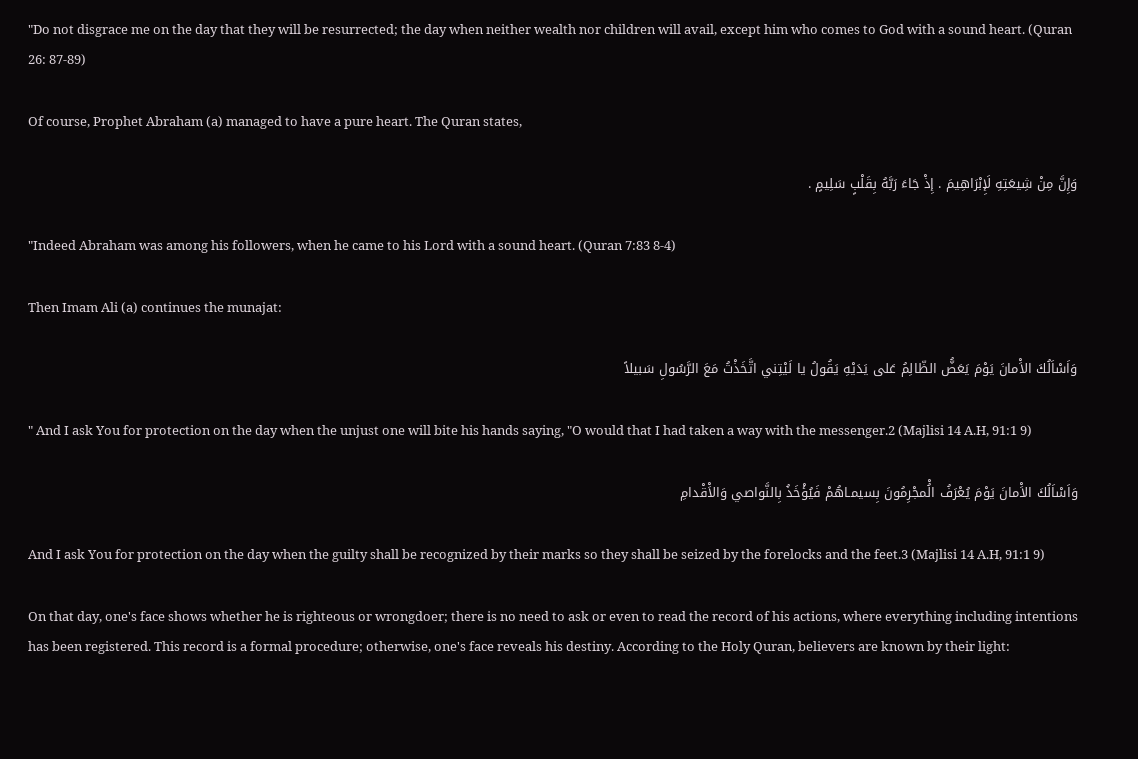"Do not disgrace me on the day that they will be resurrected; the day when neither wealth nor children will avail, except him who comes to God with a sound heart. (Quran 26: 87-89)

Of course, Prophet Abraham (a) managed to have a pure heart. The Quran states,

وَإِنَّ مِنْ شِيعَتِهِ لَإِبْرَاهِيمَ . إِذْ جَاءَ رَبَّهُ بِقَلْبٍ سَلِيمٍ .

"Indeed Abraham was among his followers, when he came to his Lord with a sound heart. (Quran 7:83 8-4)

Then Imam Ali (a) continues the munajat:

وَاَسْاَلُكَ الاَْمانَ يَوْمَ يَعَضُّ الظّالِمُ عَلى يَدَيْهِ يَقُولُ يا لَيْتِني اتَّخَذْتُ مَعَ الرَّسُولِ سَبيلاً

" And I ask You for protection on the day when the unjust one will bite his hands saying, "O would that I had taken a way with the messenger.2 (Majlisi 14 A.H, 91:1 9)

وَاَسْاَلُكَ الاَْمانَ يَوْمَ يُعْرَفُ الُْمجْرِمُونَ بِسيمـاهُمْ فَيُؤْخَذُ بِالنَّواصي وَالاَْقْدامِ

And I ask You for protection on the day when the guilty shall be recognized by their marks so they shall be seized by the forelocks and the feet.3 (Majlisi 14 A.H, 91:1 9)

On that day, one's face shows whether he is righteous or wrongdoer; there is no need to ask or even to read the record of his actions, where everything including intentions has been registered. This record is a formal procedure; otherwise, one's face reveals his destiny. According to the Holy Quran, believers are known by their light: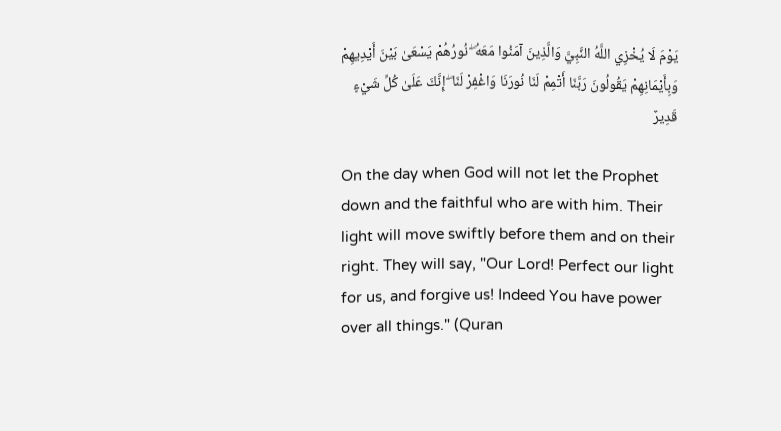يَوْمَ لَا يُخْزِي اللَّهُ النَّبِيَّ وَالَّذِينَ آمَنُوا مَعَهُ ۖ نُورُهُمْ يَسْعَىٰ بَيْنَ أَيْدِيهِمْ وَبِأَيْمَانِهِمْ يَقُولُونَ رَبَّنَا أَتْمِمْ لَنَا نُورَنَا وَاغْفِرْ لَنَا ۖ إِنَّكَ عَلَىٰ كُلِّ شَيْءٍ قَدِيرٌ

On the day when God will not let the Prophet down and the faithful who are with him. Their light will move swiftly before them and on their right. They will say, "Our Lord! Perfect our light for us, and forgive us! Indeed You have power over all things." (Quran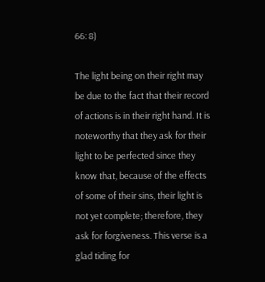66: 8)

The light being on their right may be due to the fact that their record of actions is in their right hand. It is noteworthy that they ask for their light to be perfected since they know that, because of the effects of some of their sins, their light is not yet complete; therefore, they ask for forgiveness. This verse is a glad tiding for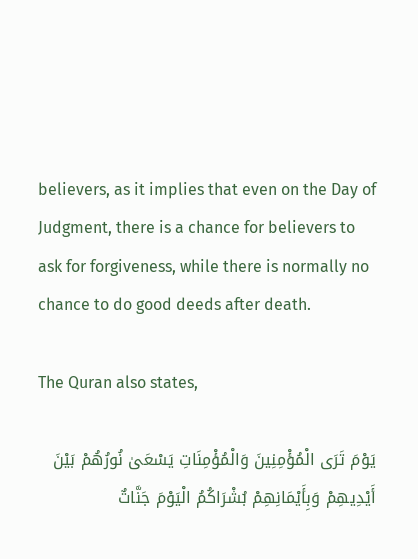believers, as it implies that even on the Day of Judgment, there is a chance for believers to ask for forgiveness, while there is normally no chance to do good deeds after death.

The Quran also states,

يَوْمَ تَرَى الْمُؤْمِنِينَ وَالْمُؤْمِنَاتِ يَسْعَىٰ نُورُهُمْ بَيْنَ أَيْدِيهِمْ وَبِأَيْمَانِهِمْ بُشْرَاكُمُ الْيَوْمَ جَنَّاتٌ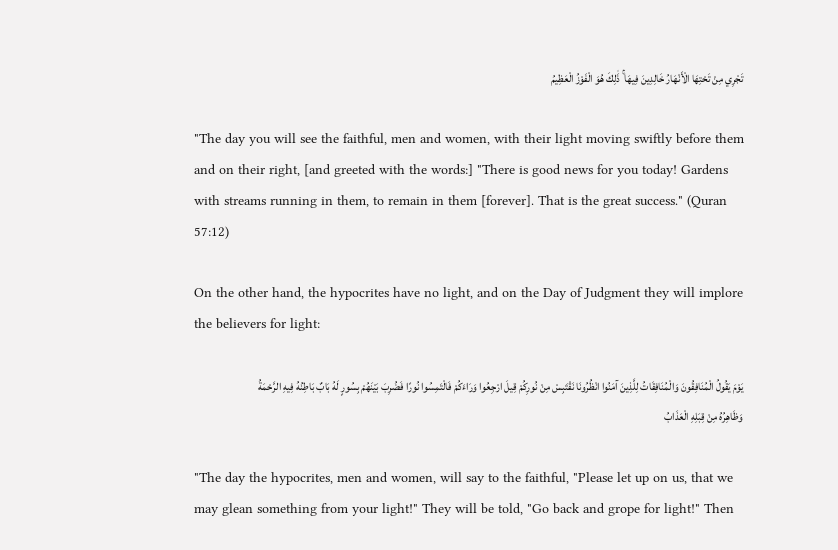تَجْرِي مِنْ تَحْتِهَا الْأَنْهَارُ خَالِدِينَ فِيهَا ۚ ذَٰلِكَ هُوَ الْفَوْزُ الْعَظِيمُ

"The day you will see the faithful, men and women, with their light moving swiftly before them and on their right, [and greeted with the words:] "There is good news for you today! Gardens with streams running in them, to remain in them [forever]. That is the great success." (Quran 57:12)

On the other hand, the hypocrites have no light, and on the Day of Judgment they will implore the believers for light:

يَوْمَ يَقُولُ الْمُنَافِقُونَ وَالْمُنَافِقَاتُ لِلَّذِينَ آمَنُوا انْظُرُونَا نَقْتَبِسْ مِنْ نُورِكُمْ قِيلَ ارْجِعُوا وَرَاءَكُمْ فَالْتَمِسُوا نُورًا فَضُرِبَ بَيْنَهُمْ بِسُورٍ لَهُ بَابٌ بَاطِنُهُ فِيهِ الرَّحْمَةُ وَظَاهِرُهُ مِنْ قِبَلِهِ الْعَذَابُ

"The day the hypocrites, men and women, will say to the faithful, "Please let up on us, that we may glean something from your light!" They will be told, "Go back and grope for light!" Then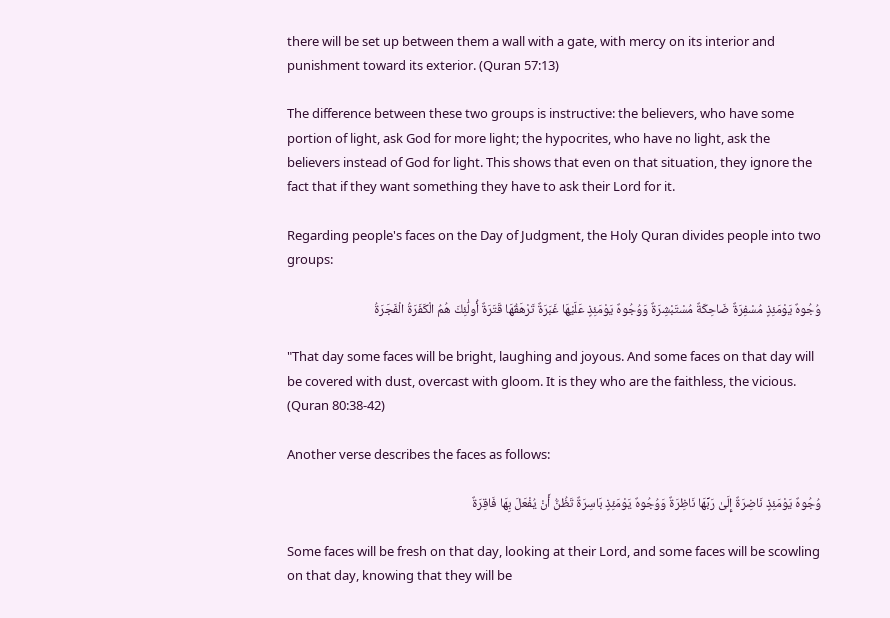there will be set up between them a wall with a gate, with mercy on its interior and punishment toward its exterior. (Quran 57:13)

The difference between these two groups is instructive: the believers, who have some portion of light, ask God for more light; the hypocrites, who have no light, ask the believers instead of God for light. This shows that even on that situation, they ignore the fact that if they want something they have to ask their Lord for it.

Regarding people's faces on the Day of Judgment, the Holy Quran divides people into two groups:

وُجُوهٌ يَوْمَئِذٍ مُسْفِرَةٌ ضَاحِكَةٌ مُسْتَبْشِرَةٌ وَوُجُوهٌ يَوْمَئِذٍ عَلَيْهَا غَبَرَةٌ تَرْهَقُهَا قَتَرَةٌ أُولَٰئِكَ هُمُ الْكَفَرَةُ الْفَجَرَةُ

"That day some faces will be bright, laughing and joyous. And some faces on that day will be covered with dust, overcast with gloom. It is they who are the faithless, the vicious. (Quran 80:38-42)

Another verse describes the faces as follows:

وُجُوهٌ يَوْمَئِذٍ نَاضِرَةٌ إِلَىٰ رَبِّهَا نَاظِرَةٌ وَوُجُوهٌ يَوْمَئِذٍ بَاسِرَةٌ تَظُنُّ أَنْ يُفْعَلَ بِهَا فَاقِرَةٌ

Some faces will be fresh on that day, looking at their Lord, and some faces will be scowling on that day, knowing that they will be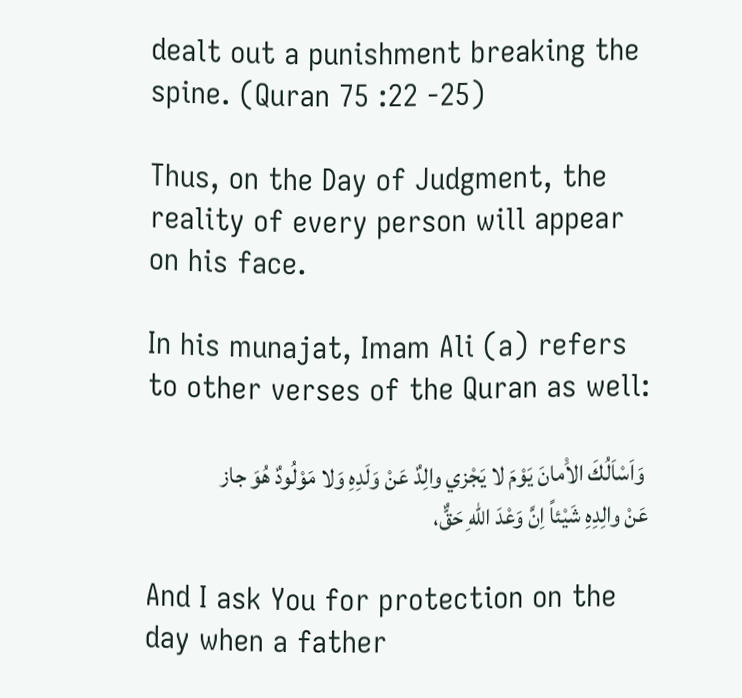dealt out a punishment breaking the spine. (Quran 75 :22 -25)

Thus, on the Day of Judgment, the reality of every person will appear on his face.

In his munajat, Imam Ali (a) refers to other verses of the Quran as well:

 وَاَسْاَلُكَ الاَْمانَ يَوْمَ لا يَجْزي والِدٌ عَنْ وَلَدِهِ وَلا مَوْلُودٌ هُوَ جاز عَنْ والِدِهِ شَيْئاً اِنَّ وَعْدَ اللهِ حَقٌّ،

And I ask You for protection on the day when a father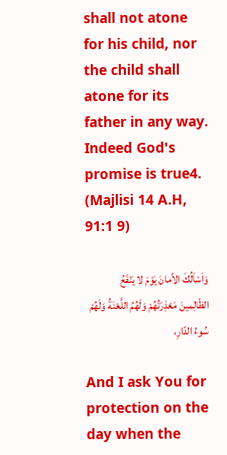shall not atone for his child, nor the child shall atone for its father in any way. Indeed God's promise is true4. (Majlisi 14 A.H, 91:1 9)

وَاَسْاَلُكَ الاَْمانَ يَوْمَ لا يَنْفَعُ الظّالِمينَ مَعْذِرَتُهُمْ وَلَهُمُ اللَّعْنَةُ وَلَهُمْ سُوءُ الدّارِ،

And I ask You for protection on the day when the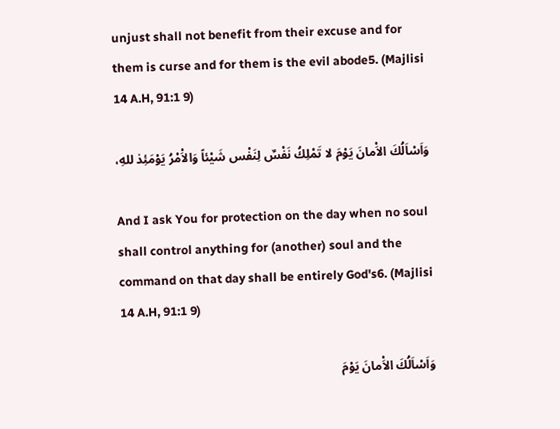unjust shall not benefit from their excuse and for them is curse and for them is the evil abode5. (Majlisi 14 A.H, 91:1 9)

وَاَسْاَلُكَ الاَْمانَ يَوْمَ لا تَمْلِكُ نَفْسٌ لِنَفْس شَيْئاً وَالاَْمْرُ يَوْمَئِذ للهِ،

And I ask You for protection on the day when no soul shall control anything for (another) soul and the command on that day shall be entirely God's6. (Majlisi 14 A.H, 91:1 9)

وَاَسْاَلُكَ الاَْمانَ يَوْمَ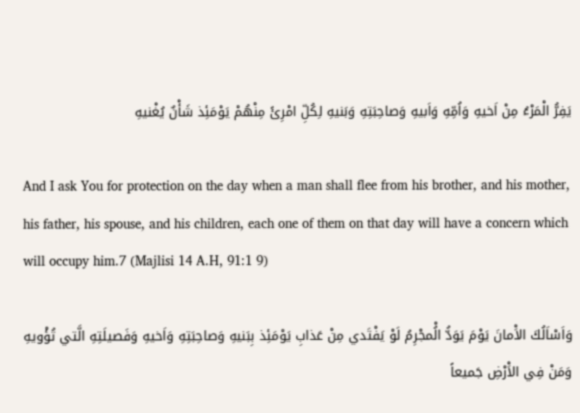يَفِرُّ الْمَرْءُ مِنْ اَخيهِ وَاُمِّهِ وَاَبيهِ وَصاحِبَتِهِ وَبَنيهِ لِكُلِّ امْرِئً مِنْهُمْ يَوْمَئِذ شَأْنٌ يُغْنيهِ

And I ask You for protection on the day when a man shall flee from his brother, and his mother, his father, his spouse, and his children, each one of them on that day will have a concern which will occupy him.7 (Majlisi 14 A.H, 91:1 9)

وَاَسْاَلُكَ الاَْمانَ يَوْمَ يَوَدُّ الُْمجْرِمُ لَوْ يَفْتَدي مِنْ عَذابِ يَوْمَئِذ بِبَنيهِ وَصاحِبَتِهِ وَاَخيهِ وَفَصيلَتِهِ الَّتي تُؤْويهِ وَمَنْ فِي الاَْرْضِ جَميعاً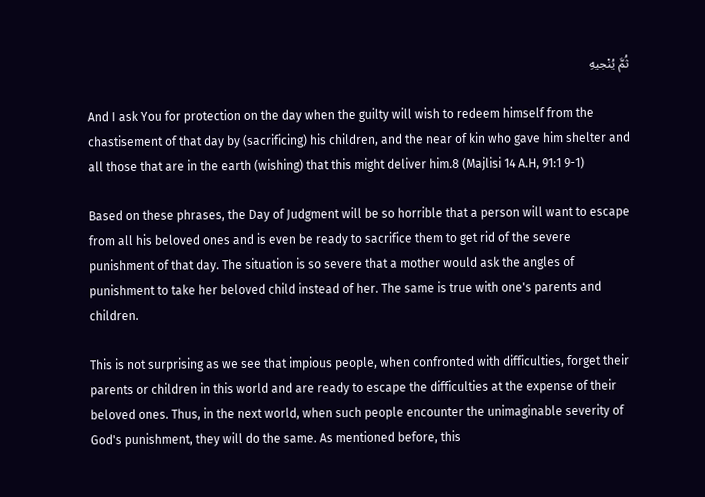ثُمَّ يُنْجيهِ

And I ask You for protection on the day when the guilty will wish to redeem himself from the chastisement of that day by (sacrificing) his children, and the near of kin who gave him shelter and all those that are in the earth (wishing) that this might deliver him.8 (Majlisi 14 A.H, 91:1 9-1)

Based on these phrases, the Day of Judgment will be so horrible that a person will want to escape from all his beloved ones and is even be ready to sacrifice them to get rid of the severe punishment of that day. The situation is so severe that a mother would ask the angles of punishment to take her beloved child instead of her. The same is true with one's parents and children.

This is not surprising as we see that impious people, when confronted with difficulties, forget their parents or children in this world and are ready to escape the difficulties at the expense of their beloved ones. Thus, in the next world, when such people encounter the unimaginable severity of God's punishment, they will do the same. As mentioned before, this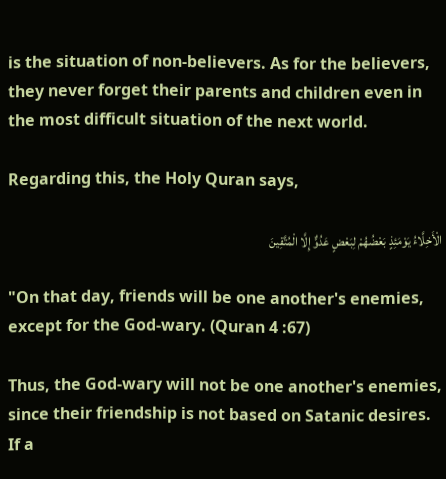is the situation of non-believers. As for the believers, they never forget their parents and children even in the most difficult situation of the next world.

Regarding this, the Holy Quran says,

الْأَخِلَّاءُ يَوْمَئِذٍ بَعْضُهُمْ لِبَعْضٍ عَدُوٌّ إِلَّا الْمُتَّقِينَ

"On that day, friends will be one another's enemies, except for the God-wary. (Quran 4 :67)

Thus, the God-wary will not be one another's enemies, since their friendship is not based on Satanic desires. If a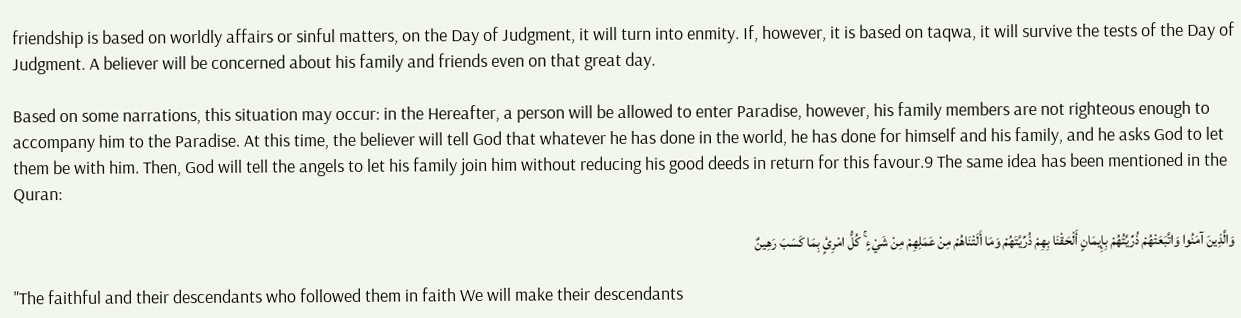friendship is based on worldly affairs or sinful matters, on the Day of Judgment, it will turn into enmity. If, however, it is based on taqwa, it will survive the tests of the Day of Judgment. A believer will be concerned about his family and friends even on that great day.

Based on some narrations, this situation may occur: in the Hereafter, a person will be allowed to enter Paradise, however, his family members are not righteous enough to accompany him to the Paradise. At this time, the believer will tell God that whatever he has done in the world, he has done for himself and his family, and he asks God to let them be with him. Then, God will tell the angels to let his family join him without reducing his good deeds in return for this favour.9 The same idea has been mentioned in the Quran:

وَالَّذِينَ آمَنُوا وَاتَّبَعَتْهُمْ ذُرِّيَّتُهُمْ بِإِيمَانٍ أَلْحَقْنَا بِهِمْ ذُرِّيَّتَهُمْ وَمَا أَلَتْنَاهُمْ مِنْ عَمَلِهِمْ مِنْ شَيْءٍ ۚ كُلُّ امْرِئٍ بِمَا كَسَبَ رَهِينٌ

"The faithful and their descendants who followed them in faith We will make their descendants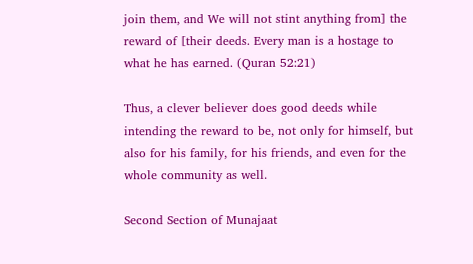join them, and We will not stint anything from] the reward of [their deeds. Every man is a hostage to what he has earned. (Quran 52:21)

Thus, a clever believer does good deeds while intending the reward to be, not only for himself, but also for his family, for his friends, and even for the whole community as well.

Second Section of Munajaat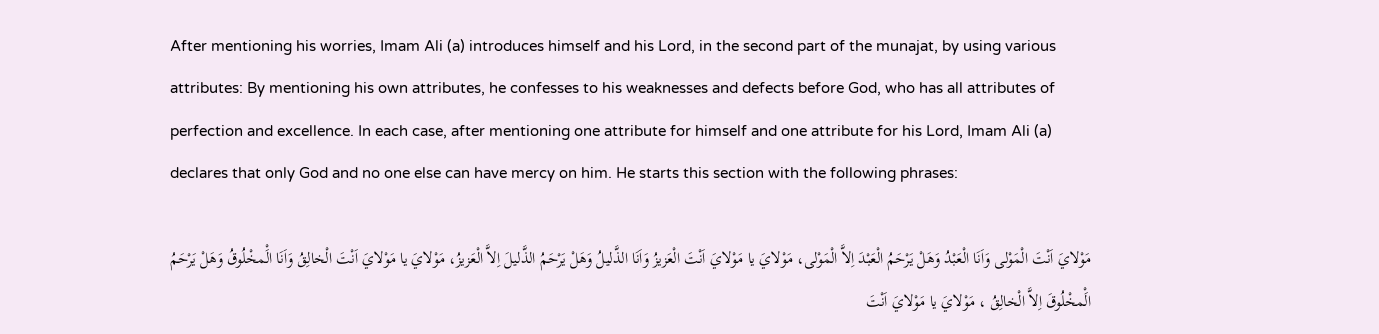After mentioning his worries, Imam Ali (a) introduces himself and his Lord, in the second part of the munajat, by using various attributes: By mentioning his own attributes, he confesses to his weaknesses and defects before God, who has all attributes of perfection and excellence. In each case, after mentioning one attribute for himself and one attribute for his Lord, Imam Ali (a) declares that only God and no one else can have mercy on him. He starts this section with the following phrases:

مَوْلايَ اَنْتَ الْمَوْلى وَاَنَا الْعَبْدُ وَهَلْ يَرْحَمُ الْعَبْدَ اِلاَّ الْمَوْلى، مَوْلايَ يا مَوْلايَ اَنْتَ الْعَزيزُ وَاَنَا الذَّليلُ وَهَلْ يَرْحَمُ الذَّليلَ اِلاَّ الْعَزيزُ، مَوْلايَ يا مَوْلايَ اَنْتَ الْخالِقُ وَاَنَا الَْمخْلُوقُ وَهَلْ يَرْحَمُ الَْمخْلُوقَ اِلاَّ الْخالِقُ ، مَوْلايَ يا مَوْلايَ اَنْتَ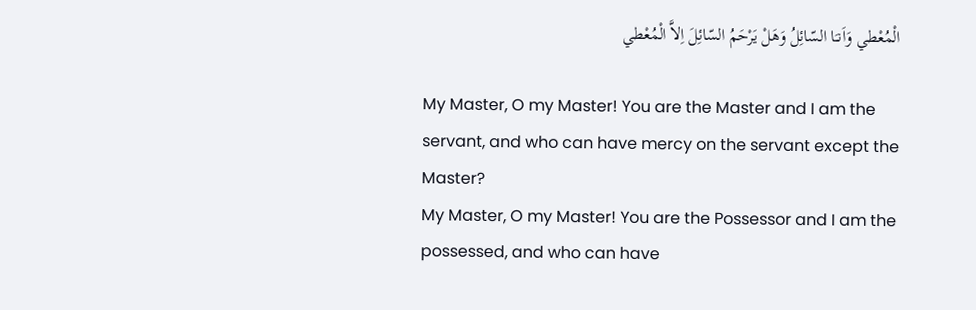الْمُعْطي وَاَنـَا السّائِلُ وَهَلْ يَرْحَمُ السّائِلَ اِلاَّ الْمُعْطي

My Master, O my Master! You are the Master and I am the servant, and who can have mercy on the servant except the Master?
My Master, O my Master! You are the Possessor and I am the possessed, and who can have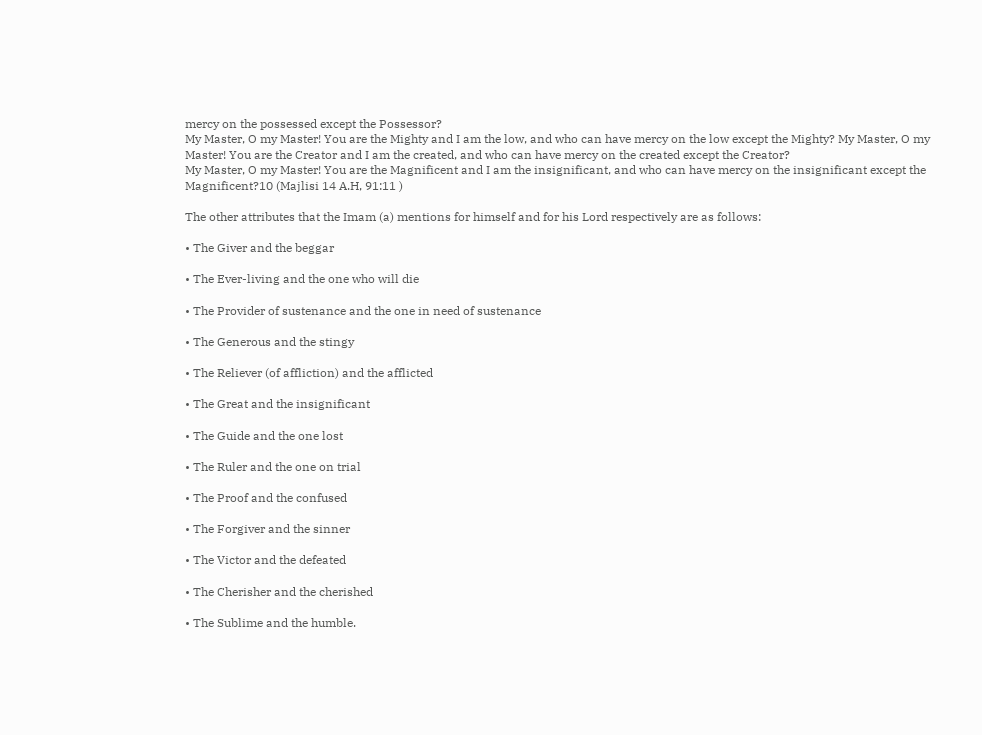mercy on the possessed except the Possessor?
My Master, O my Master! You are the Mighty and I am the low, and who can have mercy on the low except the Mighty? My Master, O my Master! You are the Creator and I am the created, and who can have mercy on the created except the Creator?
My Master, O my Master! You are the Magnificent and I am the insignificant, and who can have mercy on the insignificant except the Magnificent?10 (Majlisi 14 A.H, 91:11 )

The other attributes that the Imam (a) mentions for himself and for his Lord respectively are as follows:

• The Giver and the beggar

• The Ever-living and the one who will die

• The Provider of sustenance and the one in need of sustenance

• The Generous and the stingy

• The Reliever (of affliction) and the afflicted

• The Great and the insignificant

• The Guide and the one lost

• The Ruler and the one on trial

• The Proof and the confused

• The Forgiver and the sinner

• The Victor and the defeated

• The Cherisher and the cherished

• The Sublime and the humble.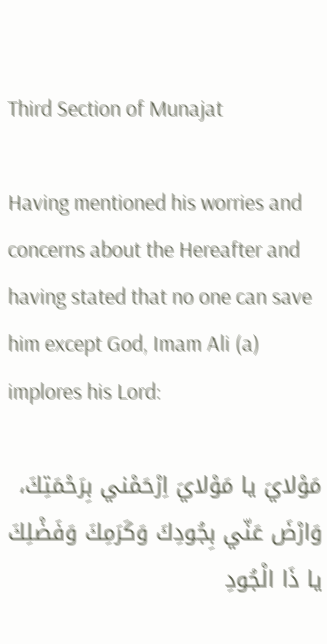Third Section of Munajat

Having mentioned his worries and concerns about the Hereafter and having stated that no one can save him except God, Imam Ali (a) implores his Lord:

مَوْلايَ يا مَوْلايَ اِرْحَمْني بِرَحْمَتِكَ، وَارْضَ عَنّي بِجُودِكَ وَكَرَمِكَ وَفَضْلِكَ يا ذَا الْجُودِ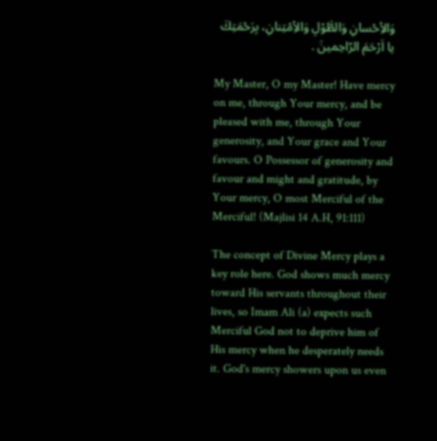وَالاِْحْسانِ وَالطَّوْلِ وَالاِْمْتِنانِ، بِرَحْمَتِكَ يا اَرْحَمَ الرّاحِمينَ .

My Master, O my Master! Have mercy on me, through Your mercy, and be pleased with me, through Your generosity, and Your grace and Your favours. O Possessor of generosity and favour and might and gratitude, by Your mercy, O most Merciful of the Merciful! (Majlisi 14 A.H, 91:111)

The concept of Divine Mercy plays a key role here. God shows much mercy toward His servants throughout their lives, so Imam Ali (a) expects such Merciful God not to deprive him of His mercy when he desperately needs it. God's mercy showers upon us even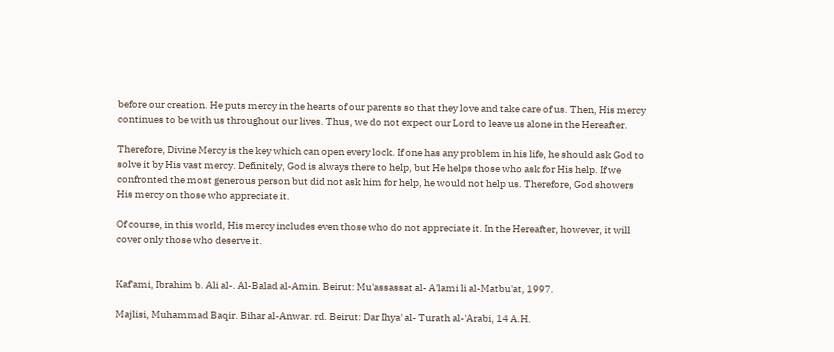before our creation. He puts mercy in the hearts of our parents so that they love and take care of us. Then, His mercy continues to be with us throughout our lives. Thus, we do not expect our Lord to leave us alone in the Hereafter.

Therefore, Divine Mercy is the key which can open every lock. If one has any problem in his life, he should ask God to solve it by His vast mercy. Definitely, God is always there to help, but He helps those who ask for His help. If we confronted the most generous person but did not ask him for help, he would not help us. Therefore, God showers His mercy on those who appreciate it.

Of course, in this world, His mercy includes even those who do not appreciate it. In the Hereafter, however, it will cover only those who deserve it.


Kaf'ami, Ibrahim b. Ali al-. Al-Balad al-Amin. Beirut: Mu'assassat al- A'lami li al-Matbu'at, 1997.

Majlisi, Muhammad Baqir. Bihar al-Anwar. rd. Beirut: Dar Ihya' al- Turath al-'Arabi, 14 A.H.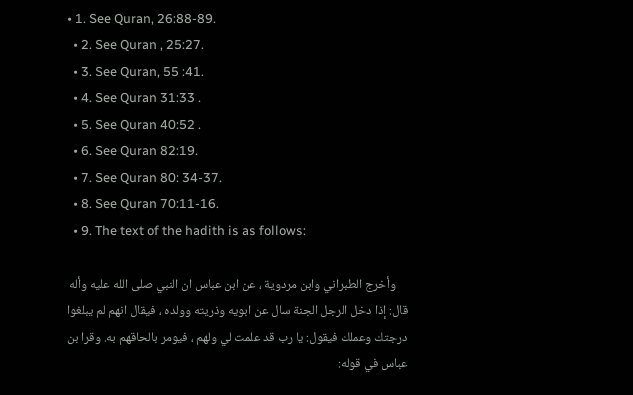• 1. See Quran, 26:88-89.
  • 2. See Quran , 25:27.
  • 3. See Quran, 55 :41.
  • 4. See Quran 31:33 .
  • 5. See Quran 40:52 .
  • 6. See Quran 82:19.
  • 7. See Quran 80: 34-37.
  • 8. See Quran 70:11-16.
  • 9. The text of the hadith is as follows:

    وأخرج الطبراني وابن مردوية ، عن ابن عباس ان النبي صلى الله عليه وأله قال: إذا دخل الرجل الجنة سال عن ابويه وذريته وولده ، فيقال انهم لم يبلغوا درجتك وعملك فيقول: يا رب قد علمت لي ولهم ، فيومر بالحاقهم به. وقرا بن عباس في قوله: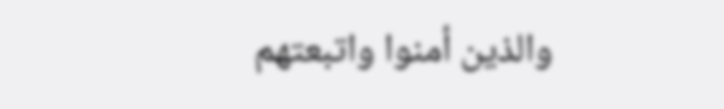والذين أمنوا واتبعتهم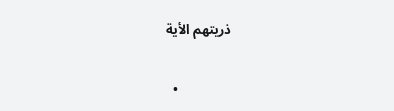ذريتهم الأية

  •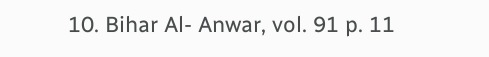10. Bihar Al- Anwar, vol. 91 p. 11